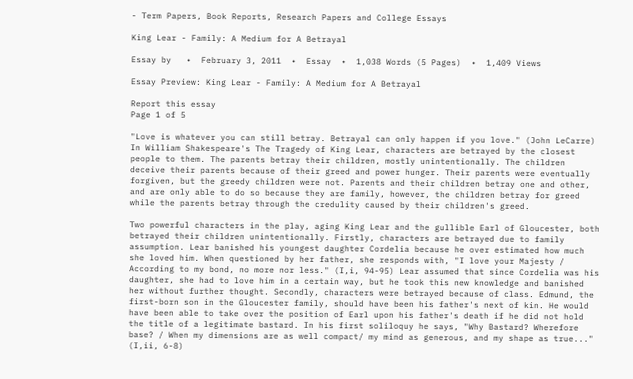- Term Papers, Book Reports, Research Papers and College Essays

King Lear - Family: A Medium for A Betrayal

Essay by   •  February 3, 2011  •  Essay  •  1,038 Words (5 Pages)  •  1,409 Views

Essay Preview: King Lear - Family: A Medium for A Betrayal

Report this essay
Page 1 of 5

"Love is whatever you can still betray. Betrayal can only happen if you love." (John LeCarre) In William Shakespeare's The Tragedy of King Lear, characters are betrayed by the closest people to them. The parents betray their children, mostly unintentionally. The children deceive their parents because of their greed and power hunger. Their parents were eventually forgiven, but the greedy children were not. Parents and their children betray one and other, and are only able to do so because they are family, however, the children betray for greed while the parents betray through the credulity caused by their children's greed.

Two powerful characters in the play, aging King Lear and the gullible Earl of Gloucester, both betrayed their children unintentionally. Firstly, characters are betrayed due to family assumption. Lear banished his youngest daughter Cordelia because he over estimated how much she loved him. When questioned by her father, she responds with, "I love your Majesty / According to my bond, no more nor less." (I,i, 94-95) Lear assumed that since Cordelia was his daughter, she had to love him in a certain way, but he took this new knowledge and banished her without further thought. Secondly, characters were betrayed because of class. Edmund, the first-born son in the Gloucester family, should have been his father's next of kin. He would have been able to take over the position of Earl upon his father's death if he did not hold the title of a legitimate bastard. In his first soliloquy he says, "Why Bastard? Wherefore base? / When my dimensions are as well compact/ my mind as generous, and my shape as true..." (I,ii, 6-8)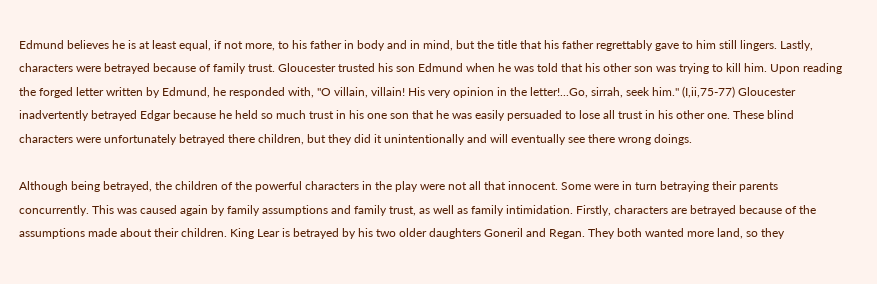Edmund believes he is at least equal, if not more, to his father in body and in mind, but the title that his father regrettably gave to him still lingers. Lastly, characters were betrayed because of family trust. Gloucester trusted his son Edmund when he was told that his other son was trying to kill him. Upon reading the forged letter written by Edmund, he responded with, "O villain, villain! His very opinion in the letter!...Go, sirrah, seek him." (I,ii,75-77) Gloucester inadvertently betrayed Edgar because he held so much trust in his one son that he was easily persuaded to lose all trust in his other one. These blind characters were unfortunately betrayed there children, but they did it unintentionally and will eventually see there wrong doings.

Although being betrayed, the children of the powerful characters in the play were not all that innocent. Some were in turn betraying their parents concurrently. This was caused again by family assumptions and family trust, as well as family intimidation. Firstly, characters are betrayed because of the assumptions made about their children. King Lear is betrayed by his two older daughters Goneril and Regan. They both wanted more land, so they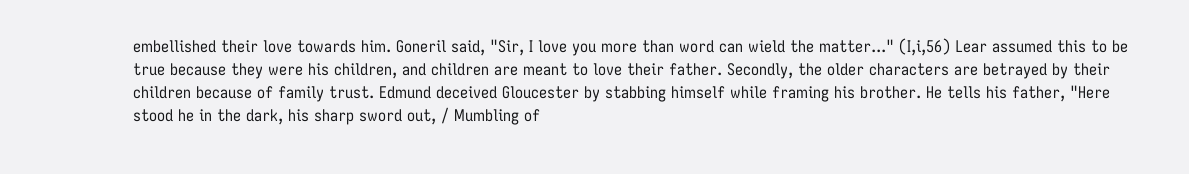embellished their love towards him. Goneril said, "Sir, I love you more than word can wield the matter..." (I,i,56) Lear assumed this to be true because they were his children, and children are meant to love their father. Secondly, the older characters are betrayed by their children because of family trust. Edmund deceived Gloucester by stabbing himself while framing his brother. He tells his father, "Here stood he in the dark, his sharp sword out, / Mumbling of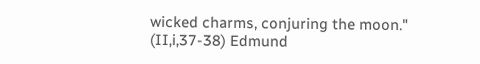wicked charms, conjuring the moon." (II,i,37-38) Edmund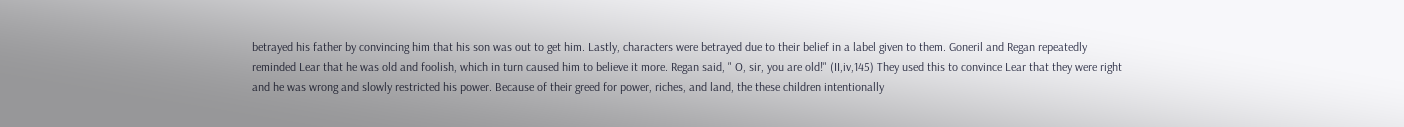betrayed his father by convincing him that his son was out to get him. Lastly, characters were betrayed due to their belief in a label given to them. Goneril and Regan repeatedly reminded Lear that he was old and foolish, which in turn caused him to believe it more. Regan said, " O, sir, you are old!" (II,iv,145) They used this to convince Lear that they were right and he was wrong and slowly restricted his power. Because of their greed for power, riches, and land, the these children intentionally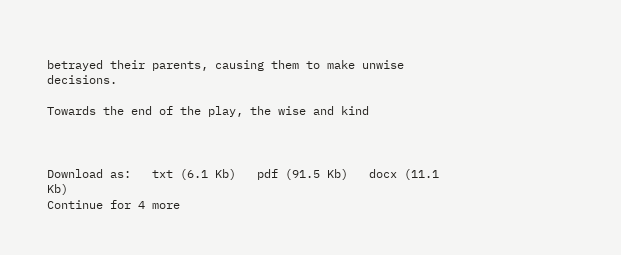betrayed their parents, causing them to make unwise decisions.

Towards the end of the play, the wise and kind



Download as:   txt (6.1 Kb)   pdf (91.5 Kb)   docx (11.1 Kb)
Continue for 4 more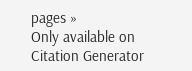pages »
Only available on
Citation Generator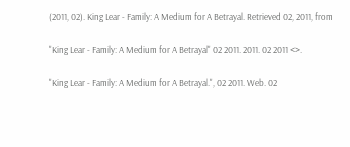(2011, 02). King Lear - Family: A Medium for A Betrayal. Retrieved 02, 2011, from

"King Lear - Family: A Medium for A Betrayal" 02 2011. 2011. 02 2011 <>.

"King Lear - Family: A Medium for A Betrayal.", 02 2011. Web. 02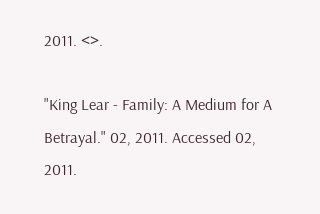2011. <>.

"King Lear - Family: A Medium for A Betrayal." 02, 2011. Accessed 02, 2011.